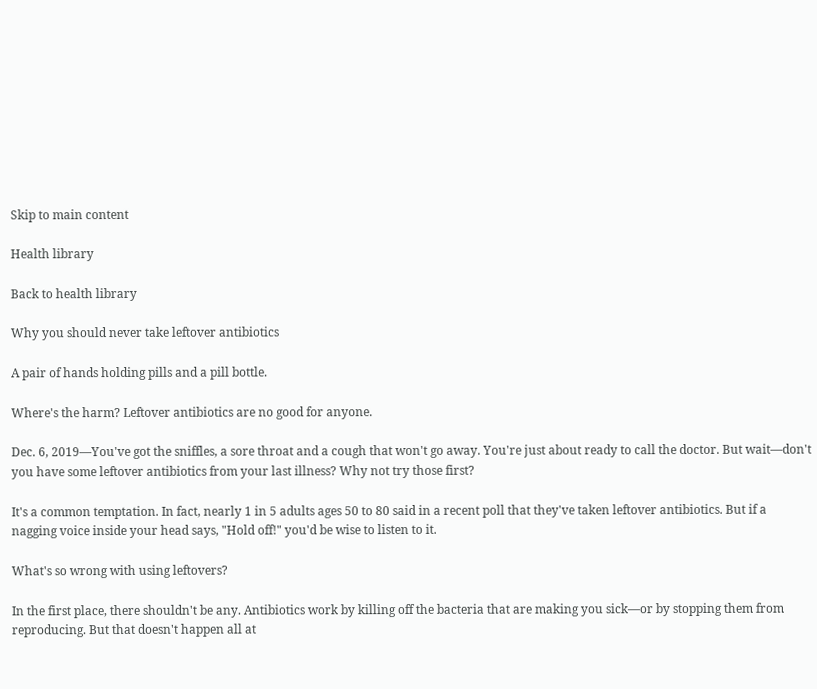Skip to main content

Health library

Back to health library

Why you should never take leftover antibiotics

A pair of hands holding pills and a pill bottle.

Where's the harm? Leftover antibiotics are no good for anyone.

Dec. 6, 2019—You've got the sniffles, a sore throat and a cough that won't go away. You're just about ready to call the doctor. But wait—don't you have some leftover antibiotics from your last illness? Why not try those first?

It's a common temptation. In fact, nearly 1 in 5 adults ages 50 to 80 said in a recent poll that they've taken leftover antibiotics. But if a nagging voice inside your head says, "Hold off!" you'd be wise to listen to it.

What's so wrong with using leftovers?

In the first place, there shouldn't be any. Antibiotics work by killing off the bacteria that are making you sick—or by stopping them from reproducing. But that doesn't happen all at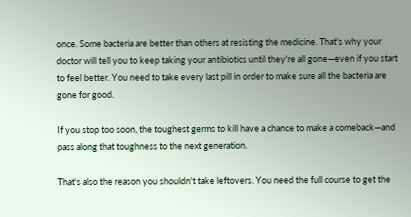once. Some bacteria are better than others at resisting the medicine. That's why your doctor will tell you to keep taking your antibiotics until they're all gone—even if you start to feel better. You need to take every last pill in order to make sure all the bacteria are gone for good.

If you stop too soon, the toughest germs to kill have a chance to make a comeback—and pass along that toughness to the next generation.

That's also the reason you shouldn't take leftovers. You need the full course to get the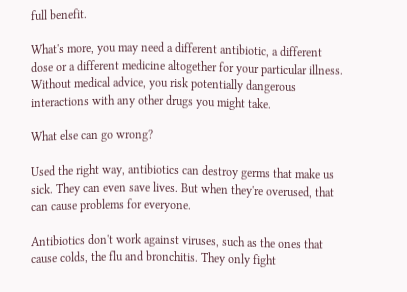full benefit.

What's more, you may need a different antibiotic, a different dose or a different medicine altogether for your particular illness. Without medical advice, you risk potentially dangerous interactions with any other drugs you might take.

What else can go wrong?

Used the right way, antibiotics can destroy germs that make us sick. They can even save lives. But when they're overused, that can cause problems for everyone.

Antibiotics don't work against viruses, such as the ones that cause colds, the flu and bronchitis. They only fight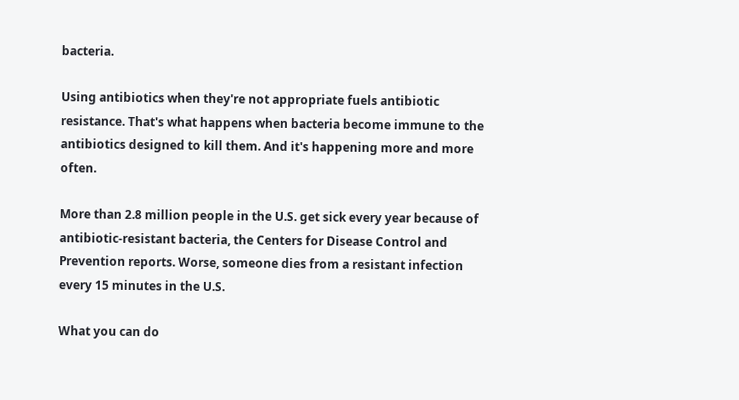bacteria.

Using antibiotics when they're not appropriate fuels antibiotic resistance. That's what happens when bacteria become immune to the antibiotics designed to kill them. And it's happening more and more often.

More than 2.8 million people in the U.S. get sick every year because of antibiotic-resistant bacteria, the Centers for Disease Control and Prevention reports. Worse, someone dies from a resistant infection every 15 minutes in the U.S.

What you can do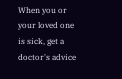When you or your loved one is sick, get a doctor's advice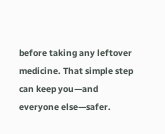before taking any leftover medicine. That simple step can keep you—and everyone else—safer.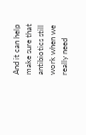And it can help make sure that antibiotics still work when we really need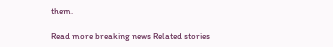them.

Read more breaking news Related stories